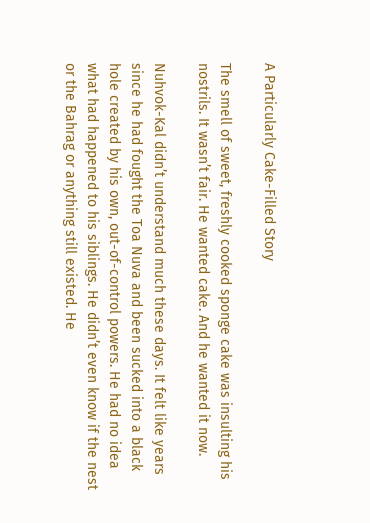A Particularly Cake-Filled Story

The smell of sweet, freshly cooked sponge cake was insulting his nostrils. It wasn’t fair. He wanted cake. And he wanted it now.

Nuhvok-Kal didn’t understand much these days. It felt like years since he had fought the Toa Nuva and been sucked into a black hole created by his own, out-of-control powers. He had no idea what had happened to his siblings. He didn’t even know if the nest or the Bahrag or anything still existed. He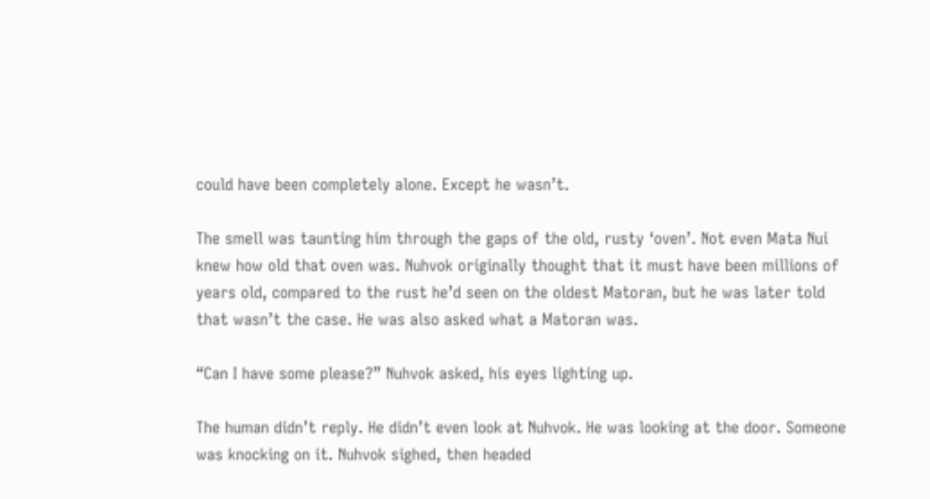could have been completely alone. Except he wasn’t.

The smell was taunting him through the gaps of the old, rusty ‘oven’. Not even Mata Nui knew how old that oven was. Nuhvok originally thought that it must have been millions of years old, compared to the rust he’d seen on the oldest Matoran, but he was later told that wasn’t the case. He was also asked what a Matoran was.

“Can I have some please?” Nuhvok asked, his eyes lighting up.

The human didn’t reply. He didn’t even look at Nuhvok. He was looking at the door. Someone was knocking on it. Nuhvok sighed, then headed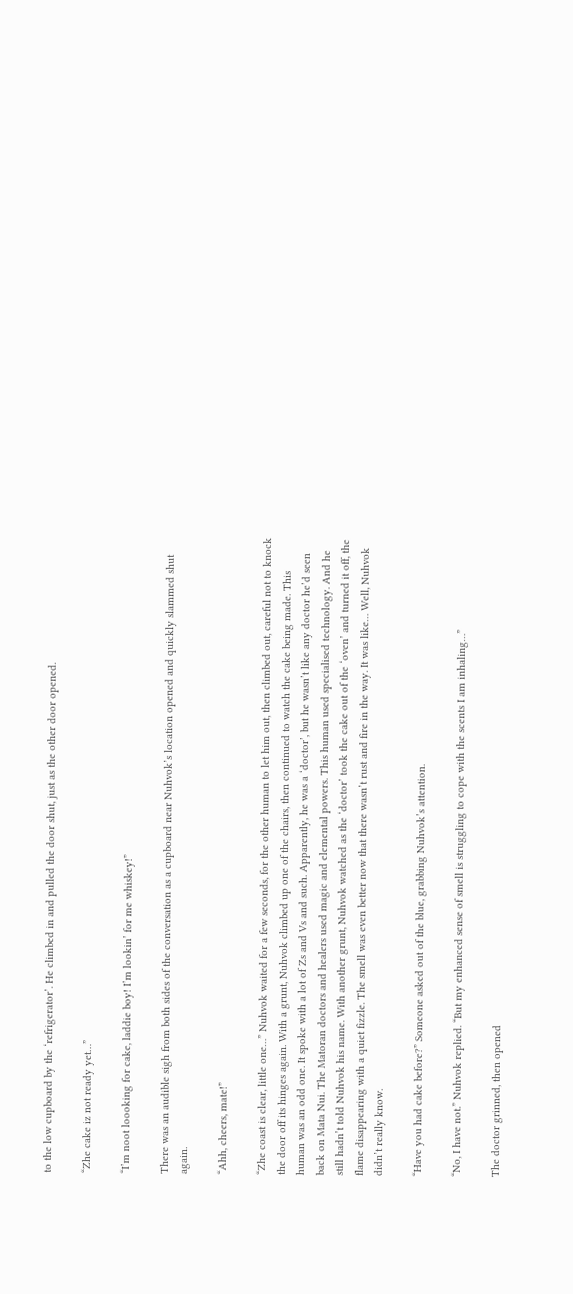to the low cupboard by the ‘refrigerator’. He climbed in and pulled the door shut, just as the other door opened.

“Zhe cake iz not ready yet…”

“I’m noot loooking for cake, laddie boy! I’m lookin’ for me whiskey!”

There was an audible sigh from both sides of the conversation as a cupboard near Nuhvok’s location opened and quickly slammed shut again.

“Ahh, cheers, mate!”

“Zhe coast is clear, little one…” Nuhvok waited for a few seconds, for the other human to let him out, then climbed out, careful not to knock the door off its hinges again. With a grunt, Nuhvok climbed up one of the chairs, then continued to watch the cake being made. This human was an odd one. It spoke with a lot of Zs and Vs and such. Apparently, he was a ‘doctor’, but he wasn’t like any doctor he’d seen back on Mata Nui. The Matoran doctors and healers used magic and elemental powers. This human used specialised technology. And he still hadn’t told Nuhvok his name. With another grunt, Nuhvok watched as the ‘doctor’ took the cake out of the ‘oven’ and turned it off, the flame disappearing with a quiet fizzle. The smell was even better now that there wasn’t rust and fire in the way. It was like… Well, Nuhvok didn’t really know.

“Have you had cake before?” Someone asked out of the blue, grabbing Nuhvok’s attention.

“No, I have not.” Nuhvok replied. “But my enhanced sense of smell is struggling to cope with the scents I am inhaling…”

The doctor grinned, then opened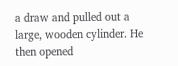a draw and pulled out a large, wooden cylinder. He then opened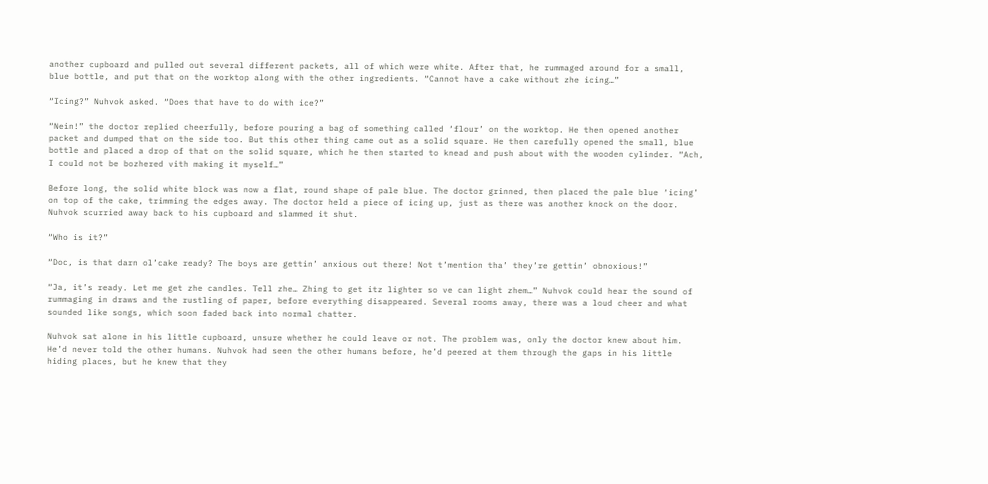another cupboard and pulled out several different packets, all of which were white. After that, he rummaged around for a small, blue bottle, and put that on the worktop along with the other ingredients. “Cannot have a cake without zhe icing…”

“Icing?” Nuhvok asked. “Does that have to do with ice?”

“Nein!” the doctor replied cheerfully, before pouring a bag of something called ‘flour’ on the worktop. He then opened another packet and dumped that on the side too. But this other thing came out as a solid square. He then carefully opened the small, blue bottle and placed a drop of that on the solid square, which he then started to knead and push about with the wooden cylinder. “Ach, I could not be bozhered vith making it myself…”

Before long, the solid white block was now a flat, round shape of pale blue. The doctor grinned, then placed the pale blue ‘icing’ on top of the cake, trimming the edges away. The doctor held a piece of icing up, just as there was another knock on the door. Nuhvok scurried away back to his cupboard and slammed it shut.

“Who is it?”

“Doc, is that darn ol’cake ready? The boys are gettin’ anxious out there! Not t’mention tha’ they’re gettin’ obnoxious!”

“Ja, it’s ready. Let me get zhe candles. Tell zhe… Zhing to get itz lighter so ve can light zhem…” Nuhvok could hear the sound of rummaging in draws and the rustling of paper, before everything disappeared. Several rooms away, there was a loud cheer and what sounded like songs, which soon faded back into normal chatter.

Nuhvok sat alone in his little cupboard, unsure whether he could leave or not. The problem was, only the doctor knew about him. He’d never told the other humans. Nuhvok had seen the other humans before, he’d peered at them through the gaps in his little hiding places, but he knew that they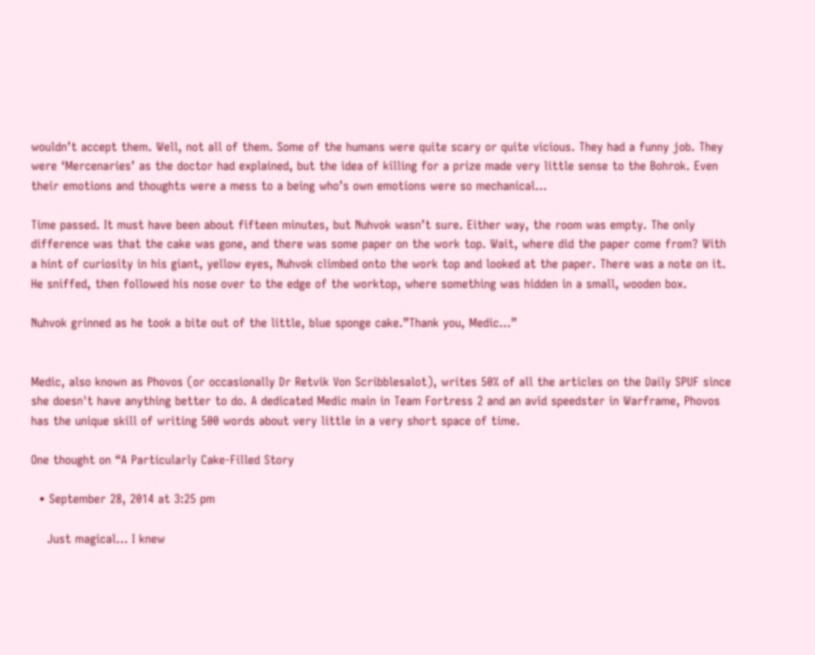wouldn’t accept them. Well, not all of them. Some of the humans were quite scary or quite vicious. They had a funny job. They were ‘Mercenaries’ as the doctor had explained, but the idea of killing for a prize made very little sense to the Bohrok. Even their emotions and thoughts were a mess to a being who’s own emotions were so mechanical…

Time passed. It must have been about fifteen minutes, but Nuhvok wasn’t sure. Either way, the room was empty. The only difference was that the cake was gone, and there was some paper on the work top. Wait, where did the paper come from? With a hint of curiosity in his giant, yellow eyes, Nuhvok climbed onto the work top and looked at the paper. There was a note on it. He sniffed, then followed his nose over to the edge of the worktop, where something was hidden in a small, wooden box.

Nuhvok grinned as he took a bite out of the little, blue sponge cake.”Thank you, Medic…”


Medic, also known as Phovos (or occasionally Dr Retvik Von Scribblesalot), writes 50% of all the articles on the Daily SPUF since she doesn't have anything better to do. A dedicated Medic main in Team Fortress 2 and an avid speedster in Warframe, Phovos has the unique skill of writing 500 words about very little in a very short space of time.

One thought on “A Particularly Cake-Filled Story

  • September 28, 2014 at 3:25 pm

    Just magical… I knew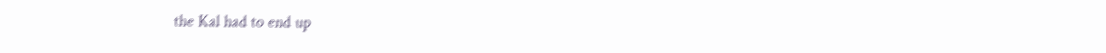the Kal had to end up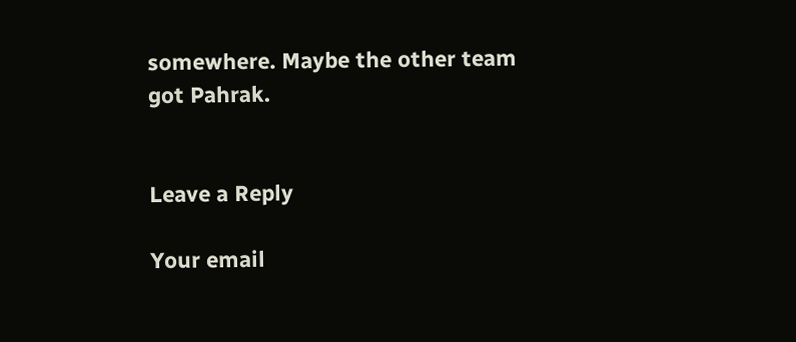somewhere. Maybe the other team got Pahrak.


Leave a Reply

Your email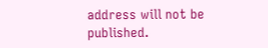address will not be published.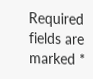Required fields are marked *